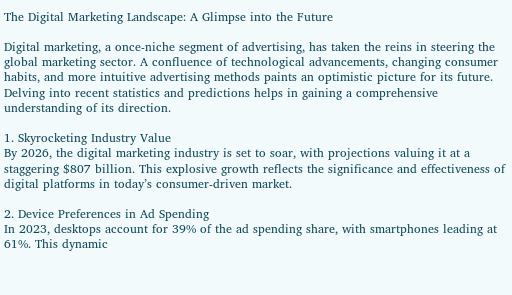The Digital Marketing Landscape: A Glimpse into the Future

Digital marketing, a once-niche segment of advertising, has taken the reins in steering the global marketing sector. A confluence of technological advancements, changing consumer habits, and more intuitive advertising methods paints an optimistic picture for its future. Delving into recent statistics and predictions helps in gaining a comprehensive understanding of its direction.

1. Skyrocketing Industry Value
By 2026, the digital marketing industry is set to soar, with projections valuing it at a staggering $807 billion. This explosive growth reflects the significance and effectiveness of digital platforms in today’s consumer-driven market.

2. Device Preferences in Ad Spending
In 2023, desktops account for 39% of the ad spending share, with smartphones leading at 61%. This dynamic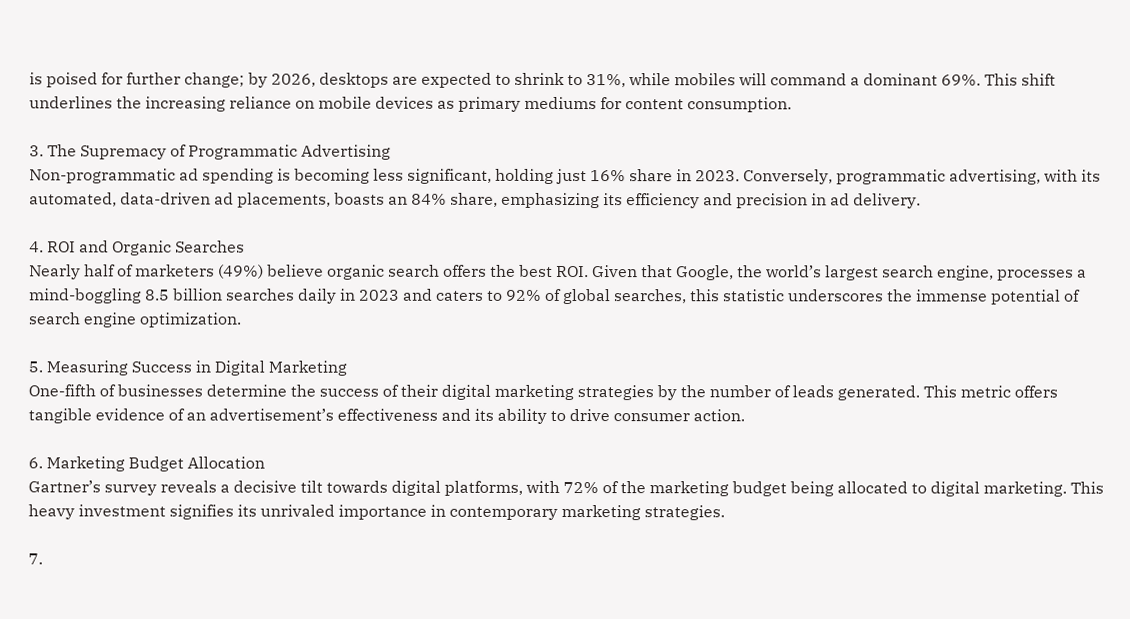is poised for further change; by 2026, desktops are expected to shrink to 31%, while mobiles will command a dominant 69%. This shift underlines the increasing reliance on mobile devices as primary mediums for content consumption.

3. The Supremacy of Programmatic Advertising
Non-programmatic ad spending is becoming less significant, holding just 16% share in 2023. Conversely, programmatic advertising, with its automated, data-driven ad placements, boasts an 84% share, emphasizing its efficiency and precision in ad delivery.

4. ROI and Organic Searches
Nearly half of marketers (49%) believe organic search offers the best ROI. Given that Google, the world’s largest search engine, processes a mind-boggling 8.5 billion searches daily in 2023 and caters to 92% of global searches, this statistic underscores the immense potential of search engine optimization.

5. Measuring Success in Digital Marketing
One-fifth of businesses determine the success of their digital marketing strategies by the number of leads generated. This metric offers tangible evidence of an advertisement’s effectiveness and its ability to drive consumer action.

6. Marketing Budget Allocation
Gartner’s survey reveals a decisive tilt towards digital platforms, with 72% of the marketing budget being allocated to digital marketing. This heavy investment signifies its unrivaled importance in contemporary marketing strategies.

7.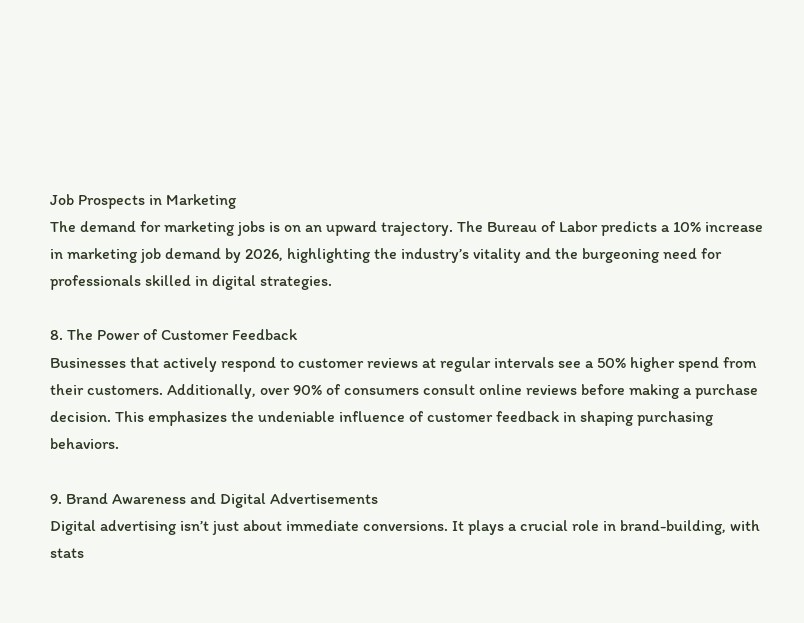Job Prospects in Marketing
The demand for marketing jobs is on an upward trajectory. The Bureau of Labor predicts a 10% increase in marketing job demand by 2026, highlighting the industry’s vitality and the burgeoning need for professionals skilled in digital strategies.

8. The Power of Customer Feedback
Businesses that actively respond to customer reviews at regular intervals see a 50% higher spend from their customers. Additionally, over 90% of consumers consult online reviews before making a purchase decision. This emphasizes the undeniable influence of customer feedback in shaping purchasing behaviors.

9. Brand Awareness and Digital Advertisements
Digital advertising isn’t just about immediate conversions. It plays a crucial role in brand-building, with stats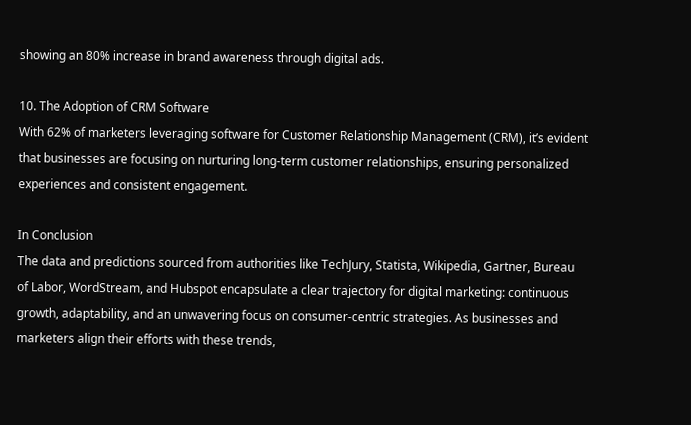showing an 80% increase in brand awareness through digital ads.

10. The Adoption of CRM Software
With 62% of marketers leveraging software for Customer Relationship Management (CRM), it’s evident that businesses are focusing on nurturing long-term customer relationships, ensuring personalized experiences and consistent engagement.

In Conclusion
The data and predictions sourced from authorities like TechJury, Statista, Wikipedia, Gartner, Bureau of Labor, WordStream, and Hubspot encapsulate a clear trajectory for digital marketing: continuous growth, adaptability, and an unwavering focus on consumer-centric strategies. As businesses and marketers align their efforts with these trends,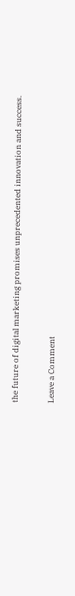the future of digital marketing promises unprecedented innovation and success.

Leave a Comment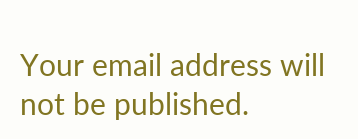Your email address will not be published.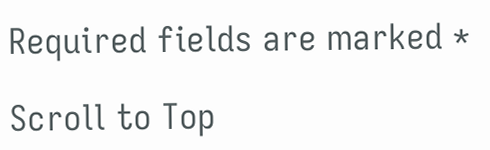Required fields are marked *

Scroll to Top